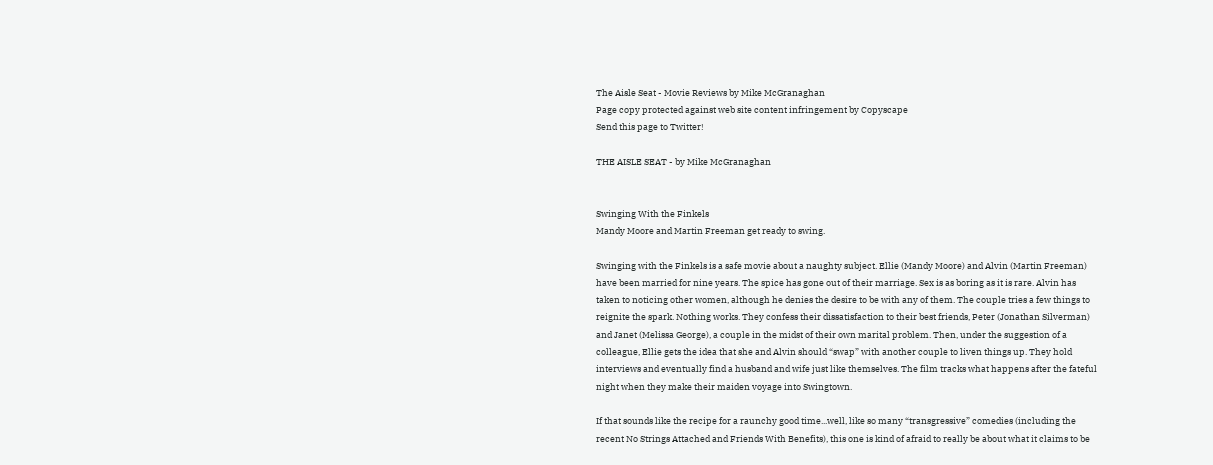The Aisle Seat - Movie Reviews by Mike McGranaghan
Page copy protected against web site content infringement by Copyscape
Send this page to Twitter!

THE AISLE SEAT - by Mike McGranaghan


Swinging With the Finkels
Mandy Moore and Martin Freeman get ready to swing.

Swinging with the Finkels is a safe movie about a naughty subject. Ellie (Mandy Moore) and Alvin (Martin Freeman) have been married for nine years. The spice has gone out of their marriage. Sex is as boring as it is rare. Alvin has taken to noticing other women, although he denies the desire to be with any of them. The couple tries a few things to reignite the spark. Nothing works. They confess their dissatisfaction to their best friends, Peter (Jonathan Silverman) and Janet (Melissa George), a couple in the midst of their own marital problem. Then, under the suggestion of a colleague, Ellie gets the idea that she and Alvin should “swap” with another couple to liven things up. They hold interviews and eventually find a husband and wife just like themselves. The film tracks what happens after the fateful night when they make their maiden voyage into Swingtown.

If that sounds like the recipe for a raunchy good time...well, like so many “transgressive” comedies (including the recent No Strings Attached and Friends With Benefits), this one is kind of afraid to really be about what it claims to be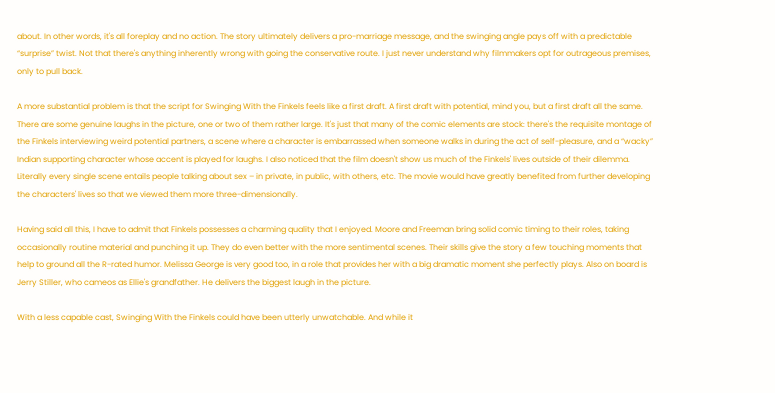about. In other words, it's all foreplay and no action. The story ultimately delivers a pro-marriage message, and the swinging angle pays off with a predictable “surprise” twist. Not that there's anything inherently wrong with going the conservative route. I just never understand why filmmakers opt for outrageous premises, only to pull back.

A more substantial problem is that the script for Swinging With the Finkels feels like a first draft. A first draft with potential, mind you, but a first draft all the same. There are some genuine laughs in the picture, one or two of them rather large. It's just that many of the comic elements are stock: there's the requisite montage of the Finkels interviewing weird potential partners, a scene where a character is embarrassed when someone walks in during the act of self-pleasure, and a “wacky” Indian supporting character whose accent is played for laughs. I also noticed that the film doesn't show us much of the Finkels' lives outside of their dilemma. Literally every single scene entails people talking about sex – in private, in public, with others, etc. The movie would have greatly benefited from further developing the characters' lives so that we viewed them more three-dimensionally.

Having said all this, I have to admit that Finkels possesses a charming quality that I enjoyed. Moore and Freeman bring solid comic timing to their roles, taking occasionally routine material and punching it up. They do even better with the more sentimental scenes. Their skills give the story a few touching moments that help to ground all the R-rated humor. Melissa George is very good too, in a role that provides her with a big dramatic moment she perfectly plays. Also on board is Jerry Stiller, who cameos as Ellie's grandfather. He delivers the biggest laugh in the picture.

With a less capable cast, Swinging With the Finkels could have been utterly unwatchable. And while it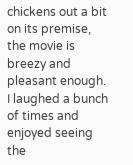chickens out a bit on its premise, the movie is breezy and pleasant enough. I laughed a bunch of times and enjoyed seeing the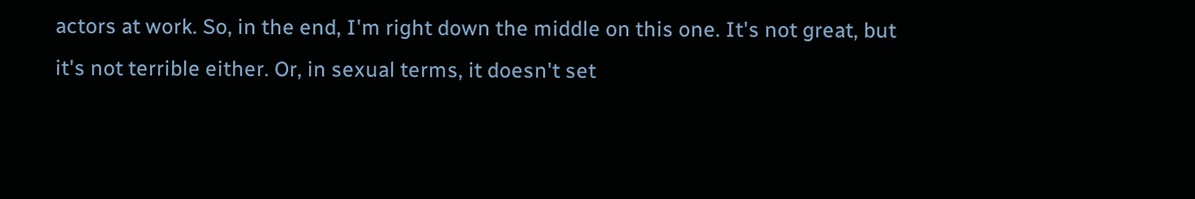actors at work. So, in the end, I'm right down the middle on this one. It's not great, but it's not terrible either. Or, in sexual terms, it doesn't set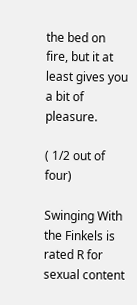the bed on fire, but it at least gives you a bit of pleasure.

( 1/2 out of four)

Swinging With the Finkels is rated R for sexual content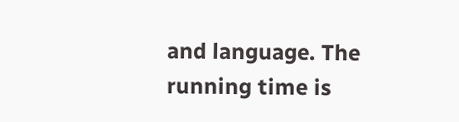and language. The running time is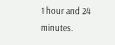1 hour and 24 minutes.